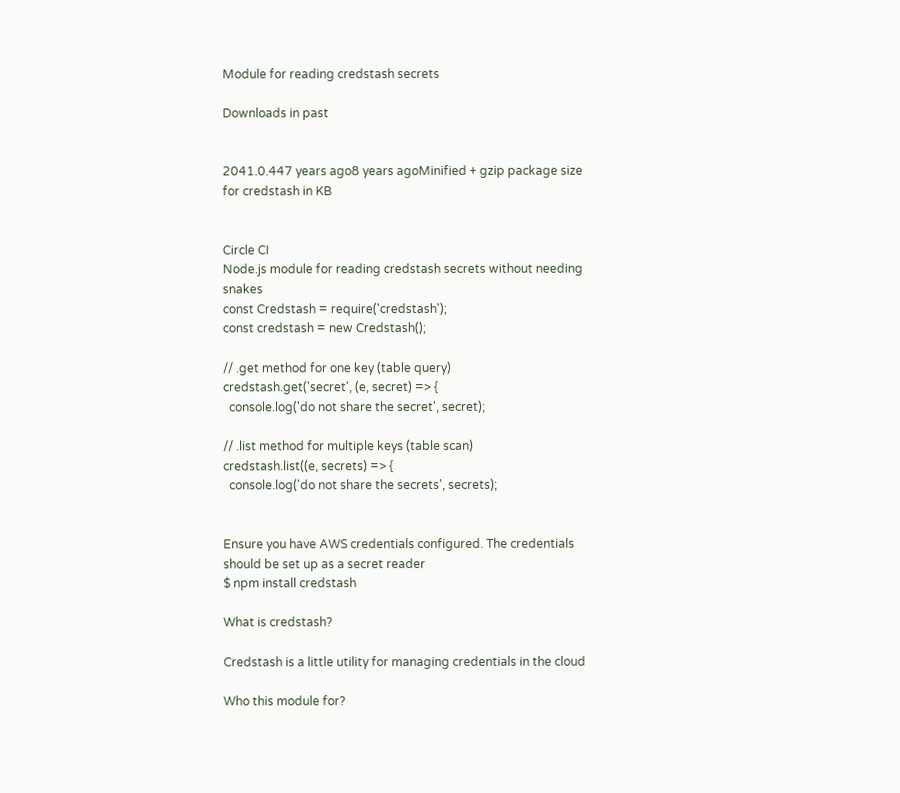Module for reading credstash secrets

Downloads in past


2041.0.447 years ago8 years agoMinified + gzip package size for credstash in KB


Circle CI
Node.js module for reading credstash secrets without needing snakes
const Credstash = require('credstash');
const credstash = new Credstash();

// .get method for one key (table query)
credstash.get('secret', (e, secret) => {
  console.log('do not share the secret', secret);

// .list method for multiple keys (table scan)
credstash.list((e, secrets) => {
  console.log('do not share the secrets', secrets);


Ensure you have AWS credentials configured. The credentials should be set up as a secret reader
$ npm install credstash

What is credstash?

Credstash is a little utility for managing credentials in the cloud

Who this module for?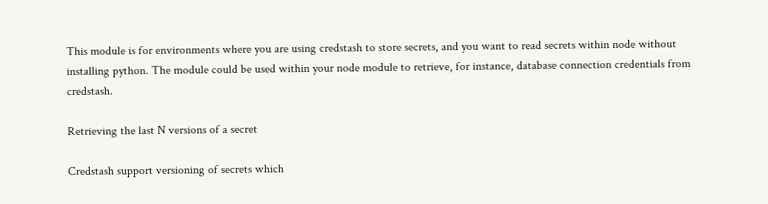This module is for environments where you are using credstash to store secrets, and you want to read secrets within node without installing python. The module could be used within your node module to retrieve, for instance, database connection credentials from credstash.

Retrieving the last N versions of a secret

Credstash support versioning of secrets which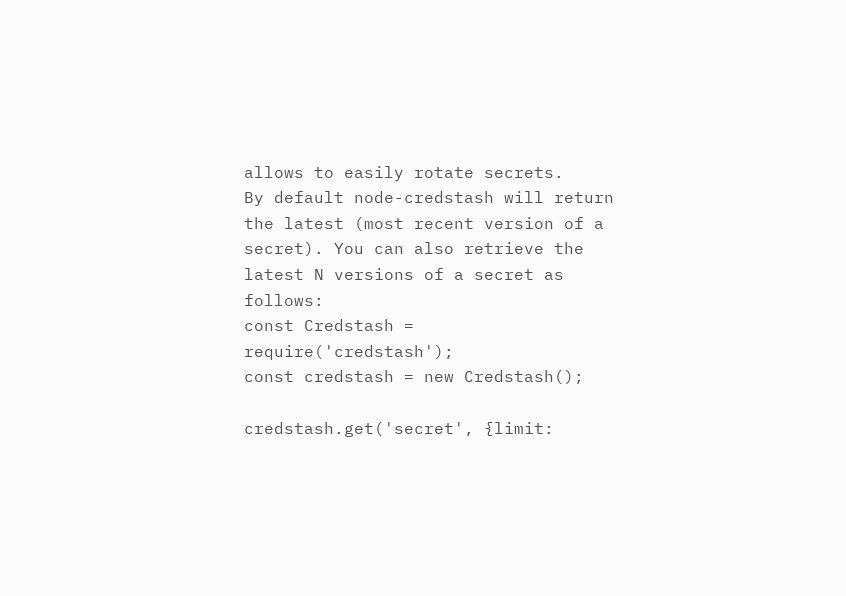allows to easily rotate secrets.
By default node-credstash will return the latest (most recent version of a secret). You can also retrieve the latest N versions of a secret as follows:
const Credstash = require('credstash');
const credstash = new Credstash();

credstash.get('secret', {limit: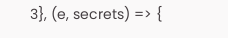3}, (e, secrets) => {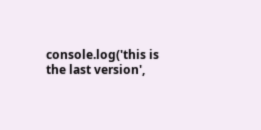console.log('this is the last version',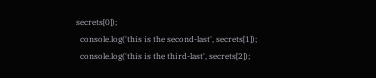secrets[0]);
  console.log('this is the second-last', secrets[1]);
  console.log('this is the third-last', secrets[2]);